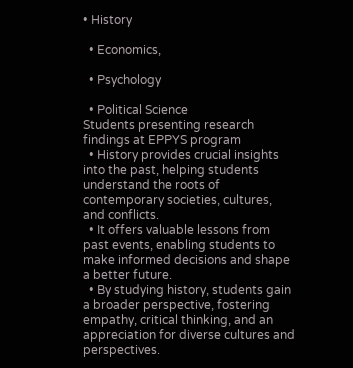• History

  • Economics,

  • Psychology

  • Political Science
Students presenting research findings at EPPYS program
  • History provides crucial insights into the past, helping students understand the roots of contemporary societies, cultures, and conflicts.
  • It offers valuable lessons from past events, enabling students to make informed decisions and shape a better future.
  • By studying history, students gain a broader perspective, fostering empathy, critical thinking, and an appreciation for diverse cultures and perspectives.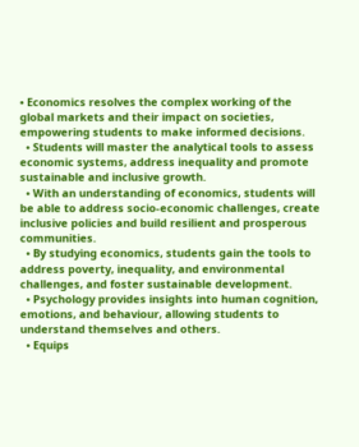• Economics resolves the complex working of the global markets and their impact on societies, empowering students to make informed decisions.
  • Students will master the analytical tools to assess economic systems, address inequality and promote sustainable and inclusive growth.
  • With an understanding of economics, students will be able to address socio-economic challenges, create inclusive policies and build resilient and prosperous communities.
  • By studying economics, students gain the tools to address poverty, inequality, and environmental challenges, and foster sustainable development.
  • Psychology provides insights into human cognition, emotions, and behaviour, allowing students to understand themselves and others.
  • Equips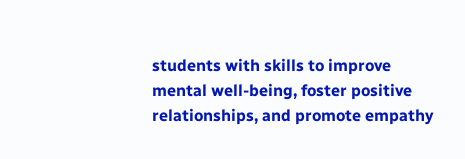students with skills to improve mental well-being, foster positive relationships, and promote empathy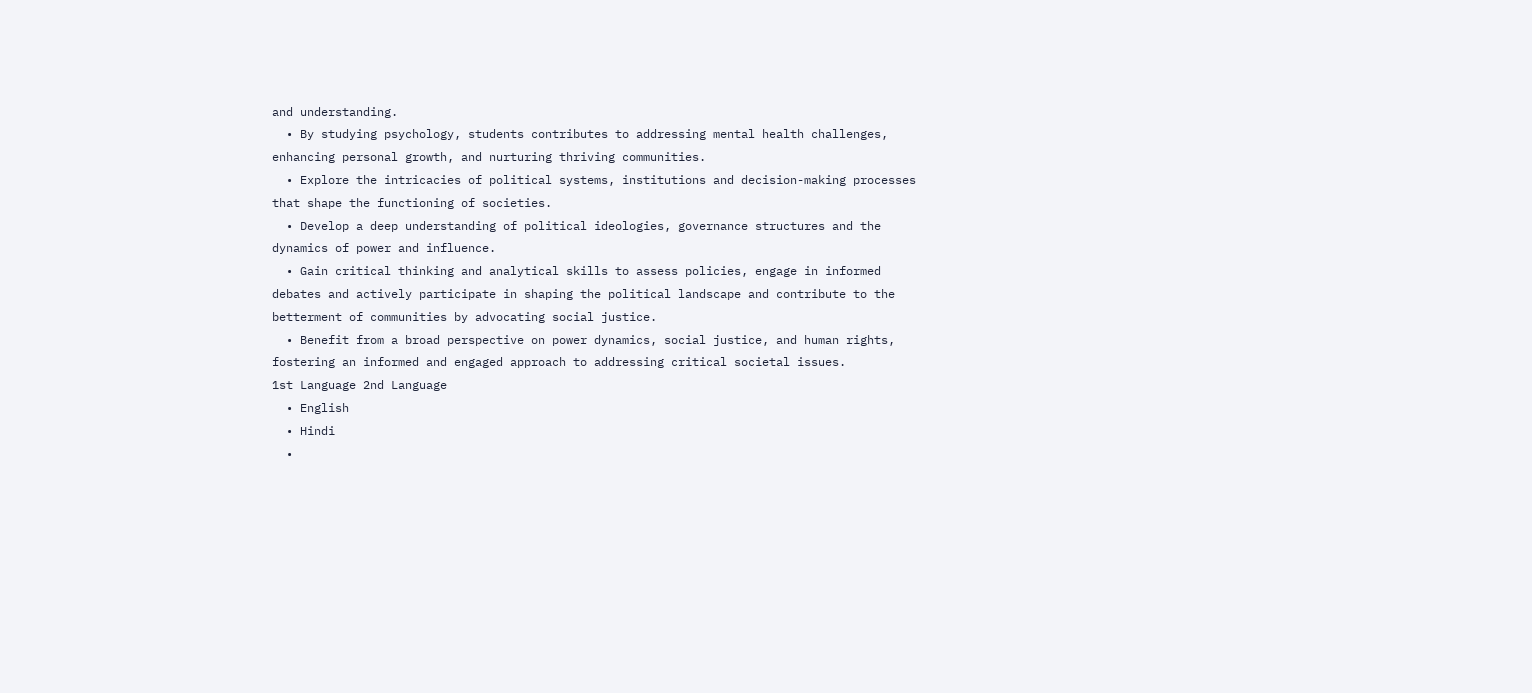and understanding.
  • By studying psychology, students contributes to addressing mental health challenges, enhancing personal growth, and nurturing thriving communities.
  • Explore the intricacies of political systems, institutions and decision-making processes that shape the functioning of societies.
  • Develop a deep understanding of political ideologies, governance structures and the dynamics of power and influence.
  • Gain critical thinking and analytical skills to assess policies, engage in informed debates and actively participate in shaping the political landscape and contribute to the betterment of communities by advocating social justice.
  • Benefit from a broad perspective on power dynamics, social justice, and human rights, fostering an informed and engaged approach to addressing critical societal issues.
1st Language 2nd Language
  • English
  • Hindi
  •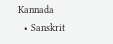Kannada
  • Sanskrit